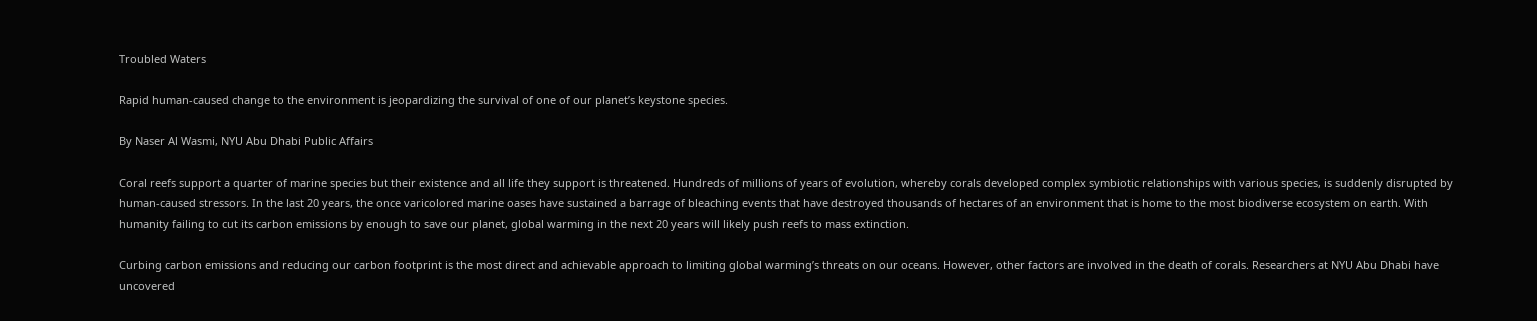Troubled Waters

Rapid human-caused change to the environment is jeopardizing the survival of one of our planet’s keystone species.

By Naser Al Wasmi, NYU Abu Dhabi Public Affairs

Coral reefs support a quarter of marine species but their existence and all life they support is threatened. Hundreds of millions of years of evolution, whereby corals developed complex symbiotic relationships with various species, is suddenly disrupted by human-caused stressors. In the last 20 years, the once varicolored marine oases have sustained a barrage of bleaching events that have destroyed thousands of hectares of an environment that is home to the most biodiverse ecosystem on earth. With humanity failing to cut its carbon emissions by enough to save our planet, global warming in the next 20 years will likely push reefs to mass extinction.

Curbing carbon emissions and reducing our carbon footprint is the most direct and achievable approach to limiting global warming’s threats on our oceans. However, other factors are involved in the death of corals. Researchers at NYU Abu Dhabi have uncovered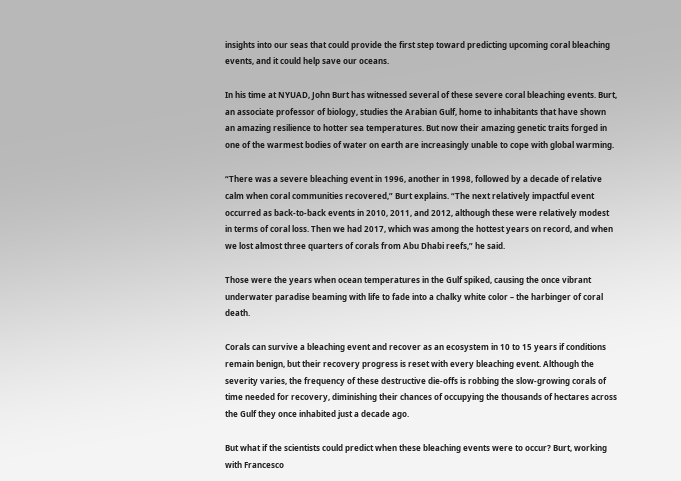insights into our seas that could provide the first step toward predicting upcoming coral bleaching events, and it could help save our oceans.

In his time at NYUAD, John Burt has witnessed several of these severe coral bleaching events. Burt, an associate professor of biology, studies the Arabian Gulf, home to inhabitants that have shown an amazing resilience to hotter sea temperatures. But now their amazing genetic traits forged in one of the warmest bodies of water on earth are increasingly unable to cope with global warming.

“There was a severe bleaching event in 1996, another in 1998, followed by a decade of relative calm when coral communities recovered,” Burt explains. “The next relatively impactful event occurred as back-to-back events in 2010, 2011, and 2012, although these were relatively modest in terms of coral loss. Then we had 2017, which was among the hottest years on record, and when we lost almost three quarters of corals from Abu Dhabi reefs,” he said.

Those were the years when ocean temperatures in the Gulf spiked, causing the once vibrant underwater paradise beaming with life to fade into a chalky white color – the harbinger of coral death.

Corals can survive a bleaching event and recover as an ecosystem in 10 to 15 years if conditions remain benign, but their recovery progress is reset with every bleaching event. Although the severity varies, the frequency of these destructive die-offs is robbing the slow-growing corals of time needed for recovery, diminishing their chances of occupying the thousands of hectares across the Gulf they once inhabited just a decade ago.

But what if the scientists could predict when these bleaching events were to occur? Burt, working with Francesco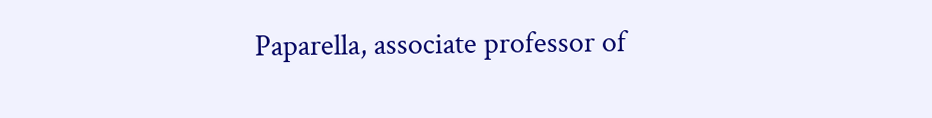Paparella, associate professor of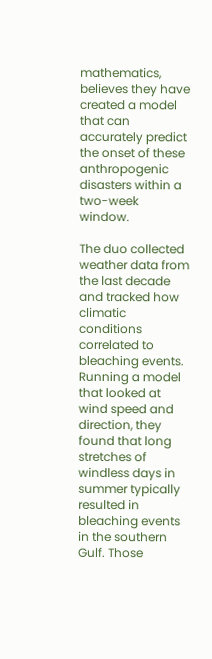mathematics, believes they have created a model that can accurately predict the onset of these anthropogenic disasters within a two-week window.

The duo collected weather data from the last decade and tracked how climatic conditions correlated to bleaching events. Running a model that looked at wind speed and direction, they found that long stretches of windless days in summer typically resulted in bleaching events in the southern Gulf. Those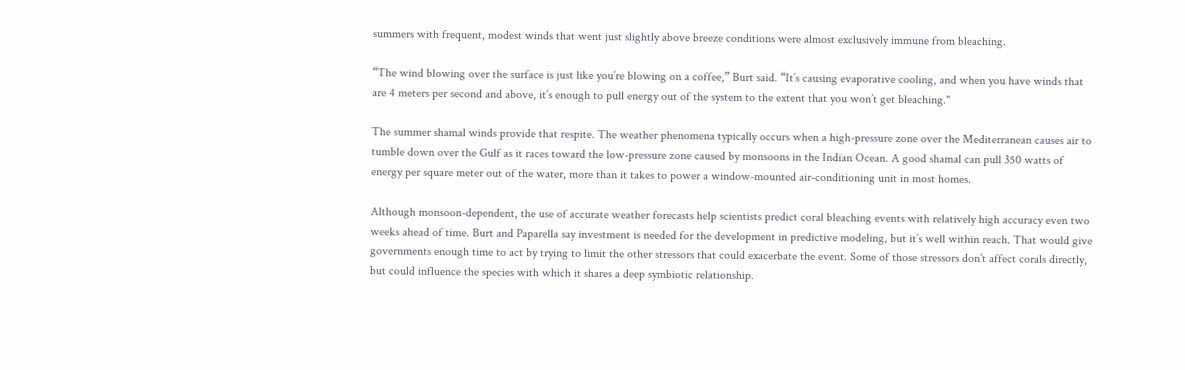summers with frequent, modest winds that went just slightly above breeze conditions were almost exclusively immune from bleaching.

“The wind blowing over the surface is just like you’re blowing on a coffee,” Burt said. “It’s causing evaporative cooling, and when you have winds that are 4 meters per second and above, it’s enough to pull energy out of the system to the extent that you won’t get bleaching."

The summer shamal winds provide that respite. The weather phenomena typically occurs when a high-pressure zone over the Mediterranean causes air to tumble down over the Gulf as it races toward the low-pressure zone caused by monsoons in the Indian Ocean. A good shamal can pull 350 watts of energy per square meter out of the water, more than it takes to power a window-mounted air-conditioning unit in most homes.

Although monsoon-dependent, the use of accurate weather forecasts help scientists predict coral bleaching events with relatively high accuracy even two weeks ahead of time. Burt and Paparella say investment is needed for the development in predictive modeling, but it’s well within reach. That would give governments enough time to act by trying to limit the other stressors that could exacerbate the event. Some of those stressors don’t affect corals directly, but could influence the species with which it shares a deep symbiotic relationship.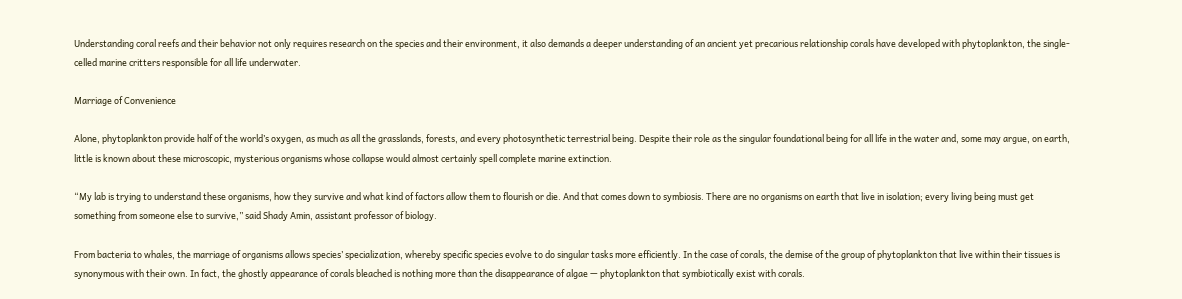Understanding coral reefs and their behavior not only requires research on the species and their environment, it also demands a deeper understanding of an ancient yet precarious relationship corals have developed with phytoplankton, the single-celled marine critters responsible for all life underwater.

Marriage of Convenience

Alone, phytoplankton provide half of the world’s oxygen, as much as all the grasslands, forests, and every photosynthetic terrestrial being. Despite their role as the singular foundational being for all life in the water and, some may argue, on earth, little is known about these microscopic, mysterious organisms whose collapse would almost certainly spell complete marine extinction.

“My lab is trying to understand these organisms, how they survive and what kind of factors allow them to flourish or die. And that comes down to symbiosis. There are no organisms on earth that live in isolation; every living being must get something from someone else to survive,” said Shady Amin, assistant professor of biology.

From bacteria to whales, the marriage of organisms allows species’ specialization, whereby specific species evolve to do singular tasks more efficiently. In the case of corals, the demise of the group of phytoplankton that live within their tissues is synonymous with their own. In fact, the ghostly appearance of corals bleached is nothing more than the disappearance of algae — phytoplankton that symbiotically exist with corals.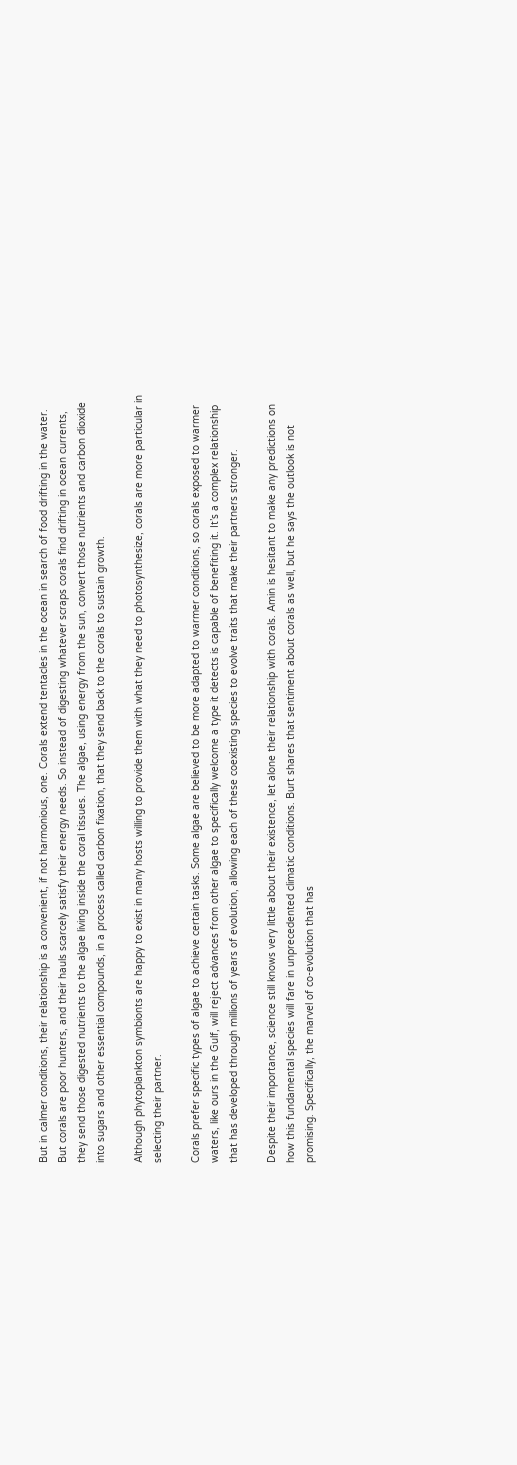But in calmer conditions, their relationship is a convenient, if not harmonious, one. Corals extend tentacles in the ocean in search of food drifting in the water. But corals are poor hunters, and their hauls scarcely satisfy their energy needs. So instead of digesting whatever scraps corals find drifting in ocean currents, they send those digested nutrients to the algae living inside the coral tissues. The algae, using energy from the sun, convert those nutrients and carbon dioxide into sugars and other essential compounds, in a process called carbon fixation, that they send back to the corals to sustain growth.

Although phytoplankton symbionts are happy to exist in many hosts willing to provide them with what they need to photosynthesize, corals are more particular in selecting their partner.

Corals prefer specific types of algae to achieve certain tasks. Some algae are believed to be more adapted to warmer conditions, so corals exposed to warmer waters, like ours in the Gulf, will reject advances from other algae to specifically welcome a type it detects is capable of benefiting it. It’s a complex relationship that has developed through millions of years of evolution, allowing each of these coexisting species to evolve traits that make their partners stronger.

Despite their importance, science still knows very little about their existence, let alone their relationship with corals. Amin is hesitant to make any predictions on how this fundamental species will fare in unprecedented climatic conditions. Burt shares that sentiment about corals as well, but he says the outlook is not promising. Specifically, the marvel of co-evolution that has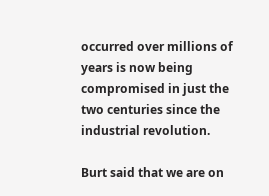occurred over millions of years is now being compromised in just the two centuries since the industrial revolution.

Burt said that we are on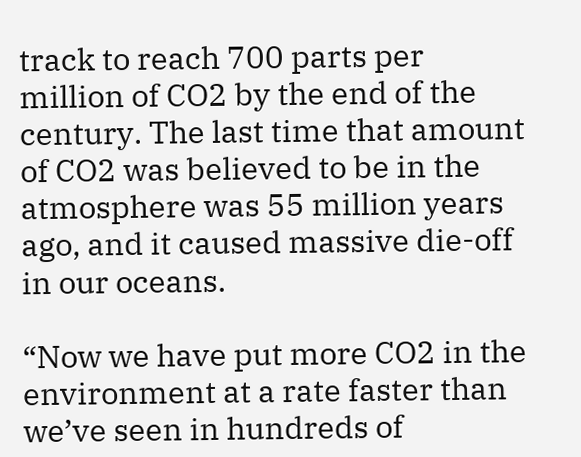track to reach 700 parts per million of CO2 by the end of the century. The last time that amount of CO2 was believed to be in the atmosphere was 55 million years ago, and it caused massive die-off in our oceans.

“Now we have put more CO2 in the environment at a rate faster than we’ve seen in hundreds of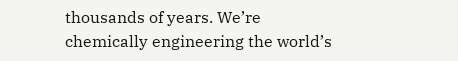thousands of years. We’re chemically engineering the world’s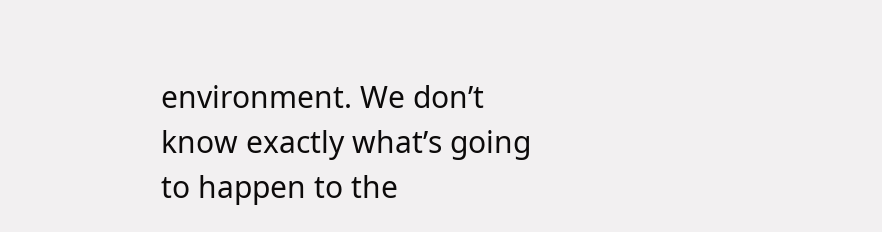environment. We don’t know exactly what’s going to happen to the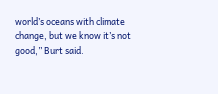world’s oceans with climate change, but we know it’s not good,” Burt said.